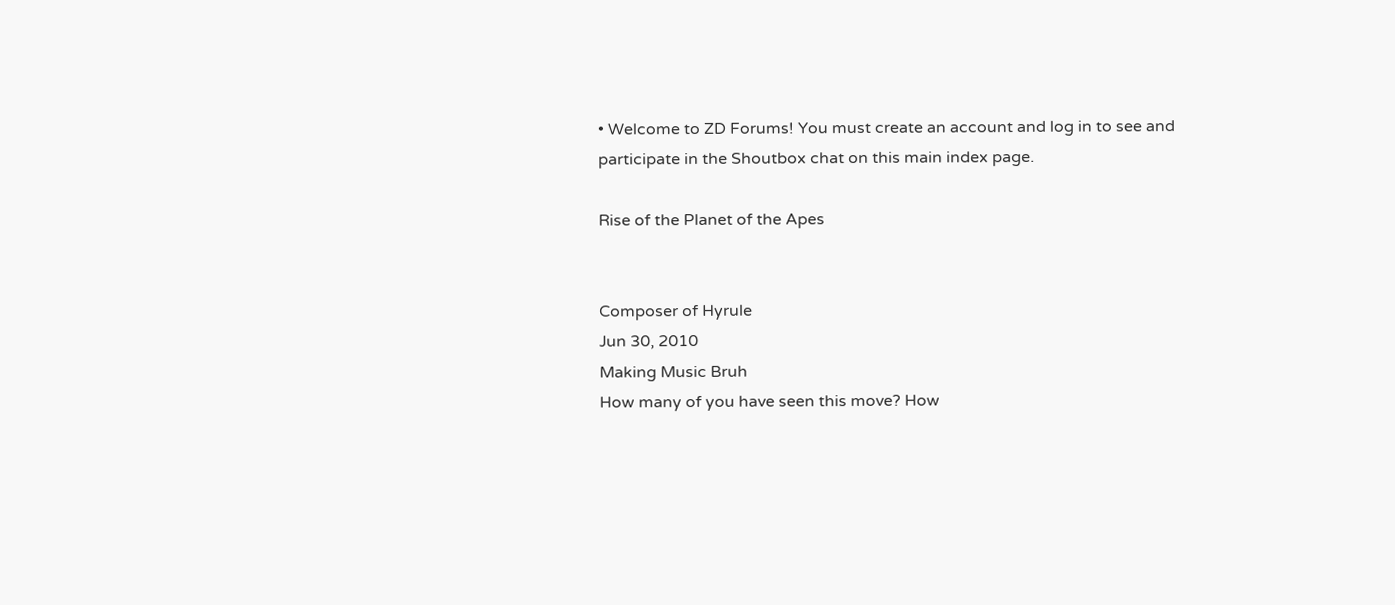• Welcome to ZD Forums! You must create an account and log in to see and participate in the Shoutbox chat on this main index page.

Rise of the Planet of the Apes


Composer of Hyrule
Jun 30, 2010
Making Music Bruh
How many of you have seen this move? How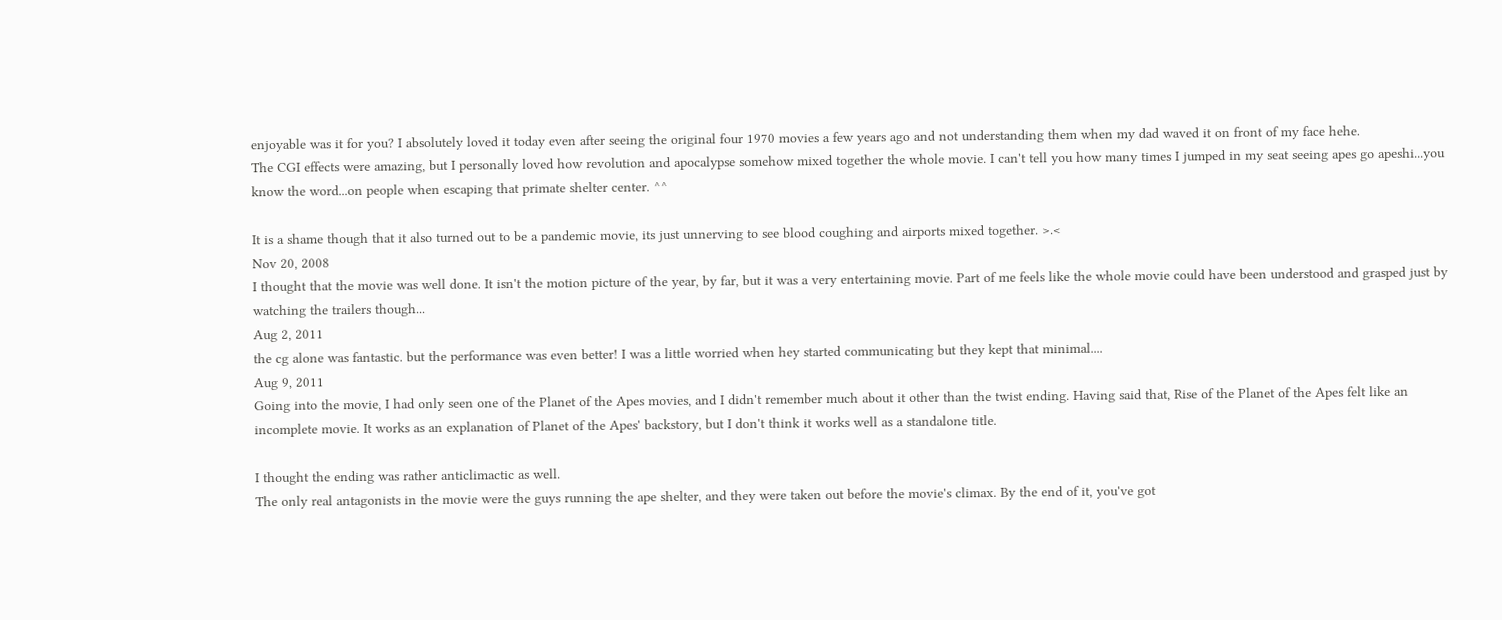enjoyable was it for you? I absolutely loved it today even after seeing the original four 1970 movies a few years ago and not understanding them when my dad waved it on front of my face hehe.
The CGI effects were amazing, but I personally loved how revolution and apocalypse somehow mixed together the whole movie. I can't tell you how many times I jumped in my seat seeing apes go apeshi...you know the word...on people when escaping that primate shelter center. ^^

It is a shame though that it also turned out to be a pandemic movie, its just unnerving to see blood coughing and airports mixed together. >.<
Nov 20, 2008
I thought that the movie was well done. It isn't the motion picture of the year, by far, but it was a very entertaining movie. Part of me feels like the whole movie could have been understood and grasped just by watching the trailers though...
Aug 2, 2011
the cg alone was fantastic. but the performance was even better! I was a little worried when hey started communicating but they kept that minimal....
Aug 9, 2011
Going into the movie, I had only seen one of the Planet of the Apes movies, and I didn't remember much about it other than the twist ending. Having said that, Rise of the Planet of the Apes felt like an incomplete movie. It works as an explanation of Planet of the Apes' backstory, but I don't think it works well as a standalone title.

I thought the ending was rather anticlimactic as well.
The only real antagonists in the movie were the guys running the ape shelter, and they were taken out before the movie's climax. By the end of it, you've got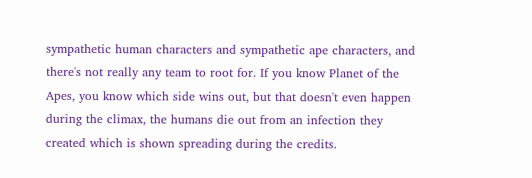sympathetic human characters and sympathetic ape characters, and there's not really any team to root for. If you know Planet of the Apes, you know which side wins out, but that doesn't even happen during the climax, the humans die out from an infection they created which is shown spreading during the credits.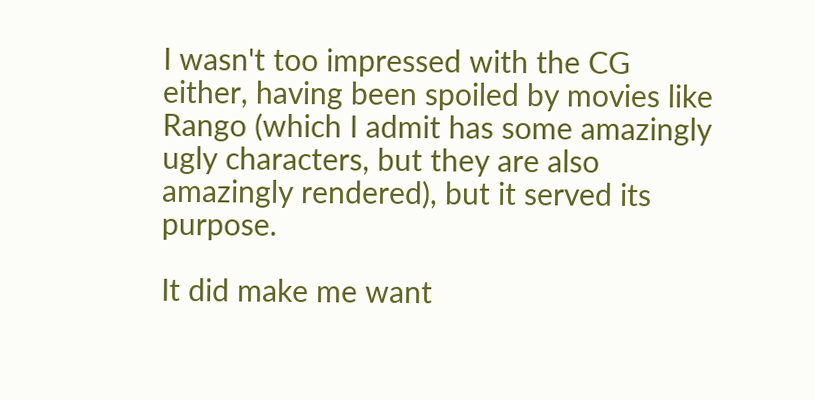I wasn't too impressed with the CG either, having been spoiled by movies like Rango (which I admit has some amazingly ugly characters, but they are also amazingly rendered), but it served its purpose.

It did make me want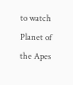to watch Planet of the Apes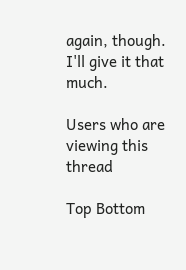again, though. I'll give it that much.

Users who are viewing this thread

Top Bottom